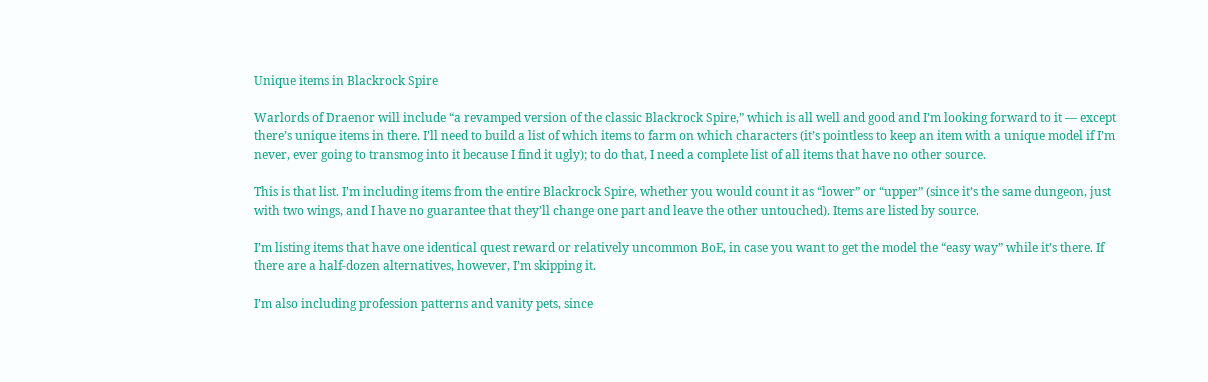Unique items in Blackrock Spire

Warlords of Draenor will include “a revamped version of the classic Blackrock Spire,” which is all well and good and I’m looking forward to it — except there’s unique items in there. I’ll need to build a list of which items to farm on which characters (it’s pointless to keep an item with a unique model if I’m never, ever going to transmog into it because I find it ugly); to do that, I need a complete list of all items that have no other source.

This is that list. I’m including items from the entire Blackrock Spire, whether you would count it as “lower” or “upper” (since it’s the same dungeon, just with two wings, and I have no guarantee that they’ll change one part and leave the other untouched). Items are listed by source.

I’m listing items that have one identical quest reward or relatively uncommon BoE, in case you want to get the model the “easy way” while it’s there. If there are a half-dozen alternatives, however, I’m skipping it.

I’m also including profession patterns and vanity pets, since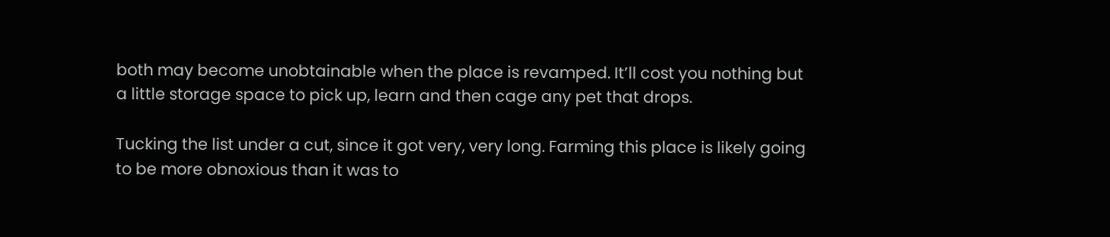both may become unobtainable when the place is revamped. It’ll cost you nothing but a little storage space to pick up, learn and then cage any pet that drops.

Tucking the list under a cut, since it got very, very long. Farming this place is likely going to be more obnoxious than it was to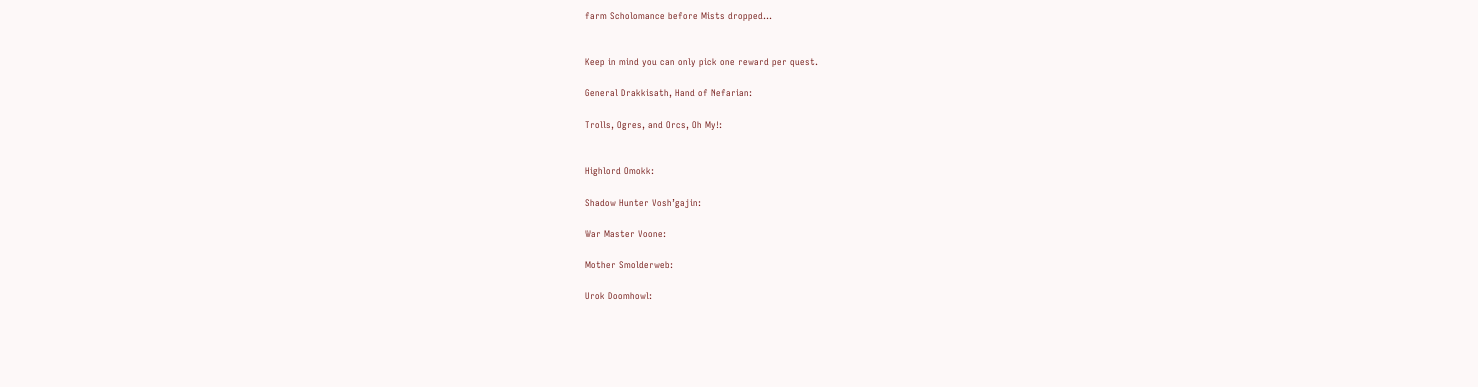farm Scholomance before Mists dropped…


Keep in mind you can only pick one reward per quest.

General Drakkisath, Hand of Nefarian:

Trolls, Ogres, and Orcs, Oh My!:


Highlord Omokk:

Shadow Hunter Vosh’gajin:

War Master Voone:

Mother Smolderweb:

Urok Doomhowl: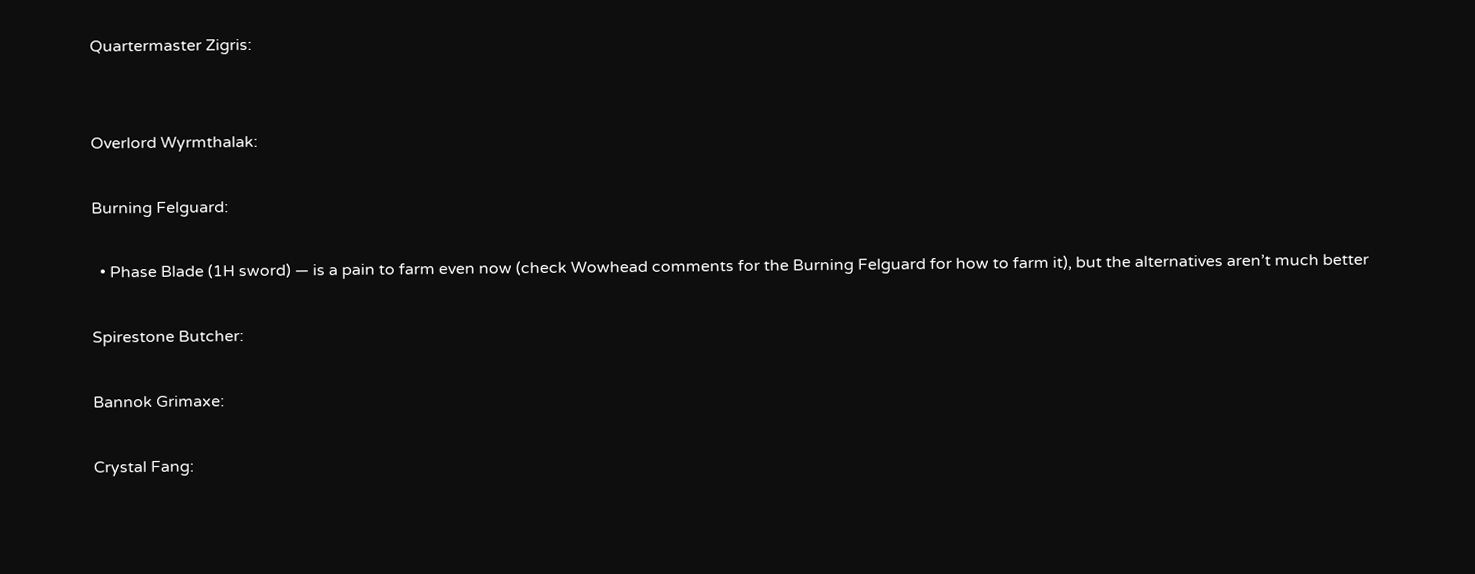Quartermaster Zigris:


Overlord Wyrmthalak:

Burning Felguard:

  • Phase Blade (1H sword) — is a pain to farm even now (check Wowhead comments for the Burning Felguard for how to farm it), but the alternatives aren’t much better

Spirestone Butcher:

Bannok Grimaxe:

Crystal Fang: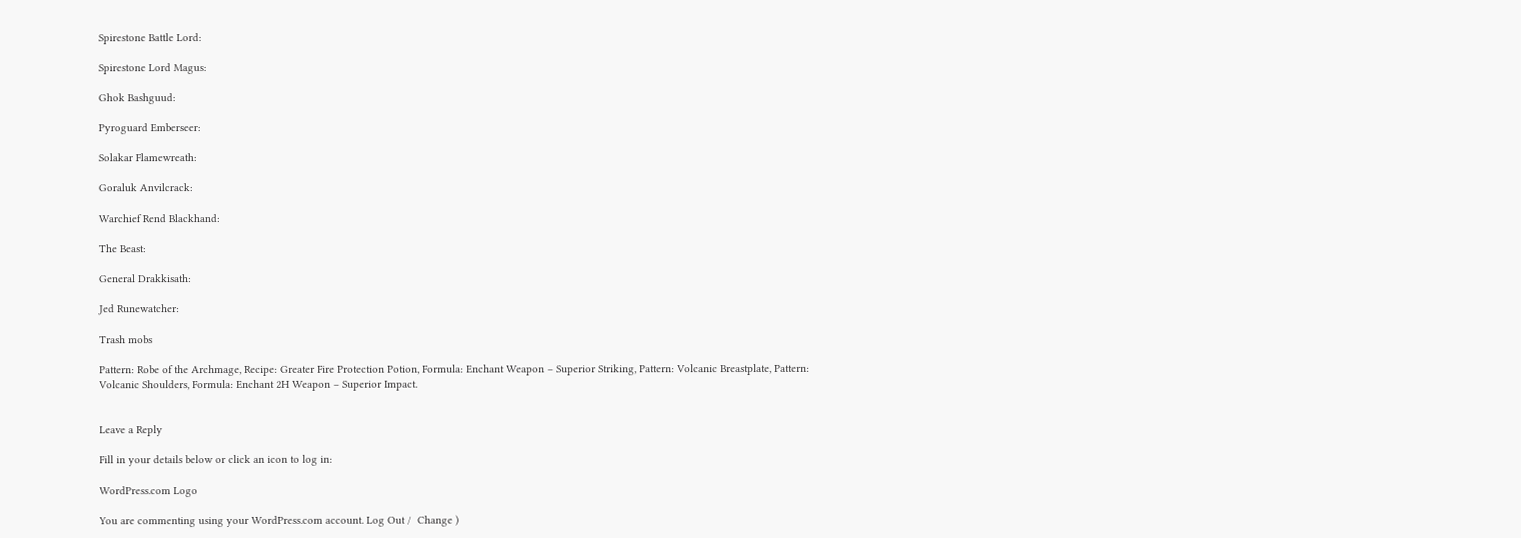Spirestone Battle Lord:

Spirestone Lord Magus:

Ghok Bashguud:

Pyroguard Emberseer:

Solakar Flamewreath:

Goraluk Anvilcrack:

Warchief Rend Blackhand:

The Beast:

General Drakkisath:

Jed Runewatcher:

Trash mobs

Pattern: Robe of the Archmage, Recipe: Greater Fire Protection Potion, Formula: Enchant Weapon – Superior Striking, Pattern: Volcanic Breastplate, Pattern: Volcanic Shoulders, Formula: Enchant 2H Weapon – Superior Impact.


Leave a Reply

Fill in your details below or click an icon to log in:

WordPress.com Logo

You are commenting using your WordPress.com account. Log Out /  Change )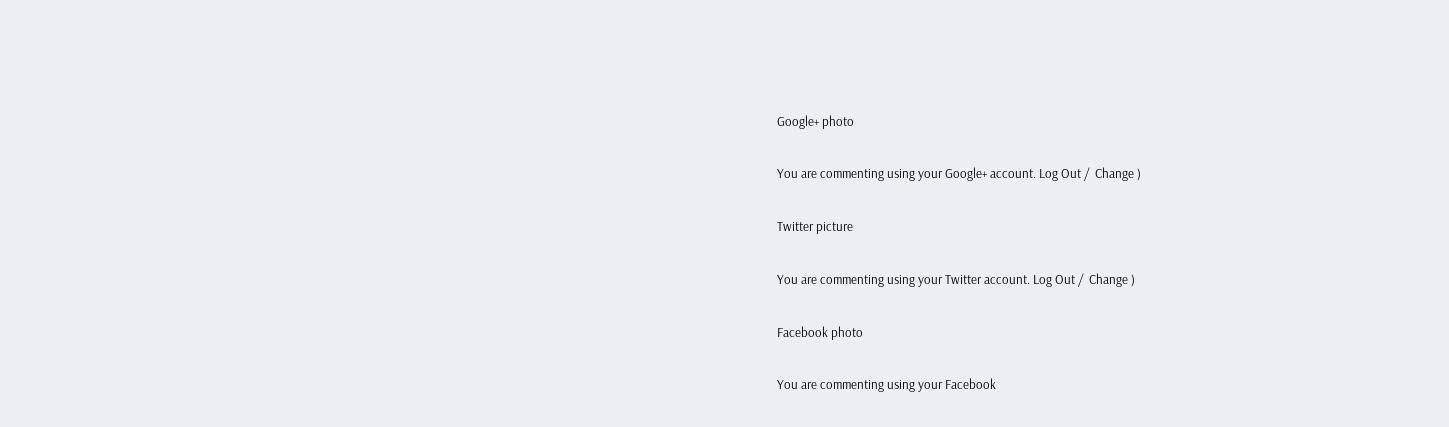Google+ photo

You are commenting using your Google+ account. Log Out /  Change )

Twitter picture

You are commenting using your Twitter account. Log Out /  Change )

Facebook photo

You are commenting using your Facebook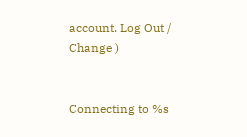account. Log Out /  Change )


Connecting to %s